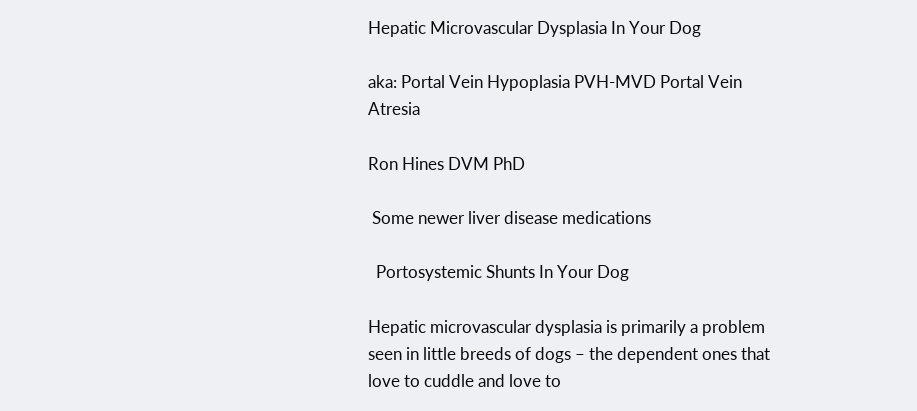Hepatic Microvascular Dysplasia In Your Dog

aka: Portal Vein Hypoplasia PVH-MVD Portal Vein Atresia

Ron Hines DVM PhD

 Some newer liver disease medications

  Portosystemic Shunts In Your Dog

Hepatic microvascular dysplasia is primarily a problem seen in little breeds of dogs – the dependent ones that love to cuddle and love to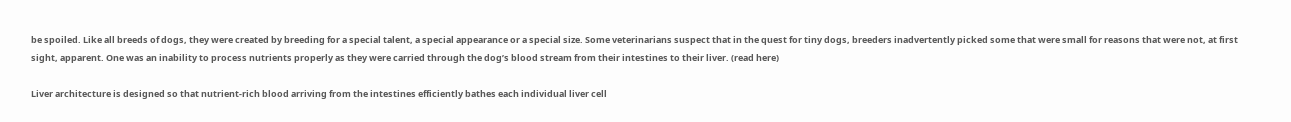be spoiled. Like all breeds of dogs, they were created by breeding for a special talent, a special appearance or a special size. Some veterinarians suspect that in the quest for tiny dogs, breeders inadvertently picked some that were small for reasons that were not, at first sight, apparent. One was an inability to process nutrients properly as they were carried through the dog’s blood stream from their intestines to their liver. (read here)

Liver architecture is designed so that nutrient-rich blood arriving from the intestines efficiently bathes each individual liver cell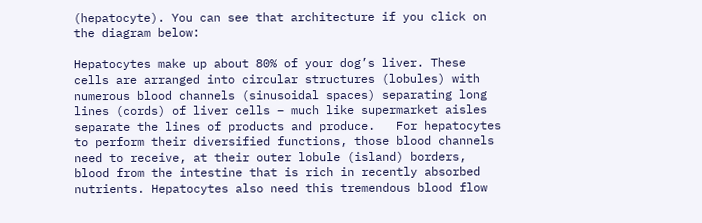(hepatocyte). You can see that architecture if you click on the diagram below:

Hepatocytes make up about 80% of your dog’s liver. These cells are arranged into circular structures (lobules) with numerous blood channels (sinusoidal spaces) separating long lines (cords) of liver cells – much like supermarket aisles separate the lines of products and produce.   For hepatocytes to perform their diversified functions, those blood channels need to receive, at their outer lobule (island) borders, blood from the intestine that is rich in recently absorbed nutrients. Hepatocytes also need this tremendous blood flow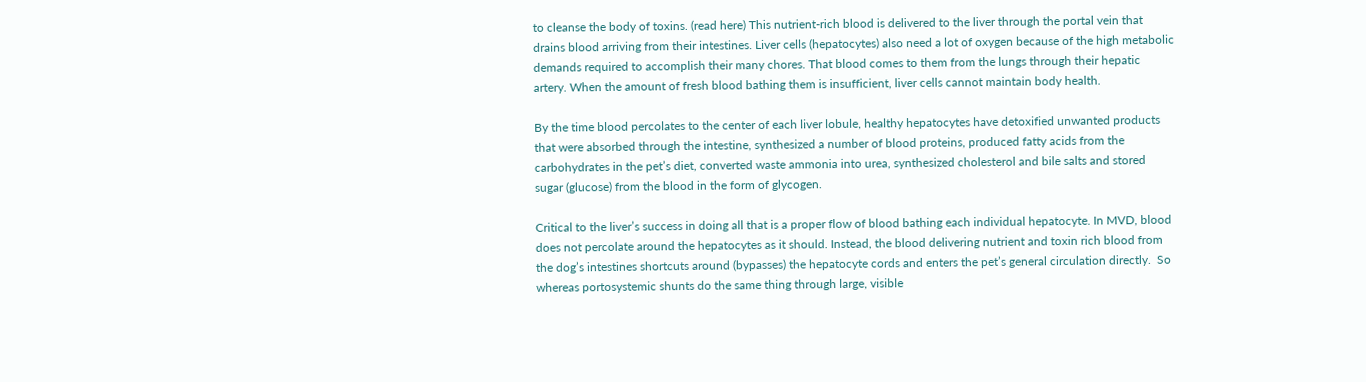to cleanse the body of toxins. (read here) This nutrient-rich blood is delivered to the liver through the portal vein that drains blood arriving from their intestines. Liver cells (hepatocytes) also need a lot of oxygen because of the high metabolic demands required to accomplish their many chores. That blood comes to them from the lungs through their hepatic artery. When the amount of fresh blood bathing them is insufficient, liver cells cannot maintain body health.

By the time blood percolates to the center of each liver lobule, healthy hepatocytes have detoxified unwanted products that were absorbed through the intestine, synthesized a number of blood proteins, produced fatty acids from the carbohydrates in the pet’s diet, converted waste ammonia into urea, synthesized cholesterol and bile salts and stored sugar (glucose) from the blood in the form of glycogen.

Critical to the liver’s success in doing all that is a proper flow of blood bathing each individual hepatocyte. In MVD, blood does not percolate around the hepatocytes as it should. Instead, the blood delivering nutrient and toxin rich blood from the dog’s intestines shortcuts around (bypasses) the hepatocyte cords and enters the pet’s general circulation directly.  So whereas portosystemic shunts do the same thing through large, visible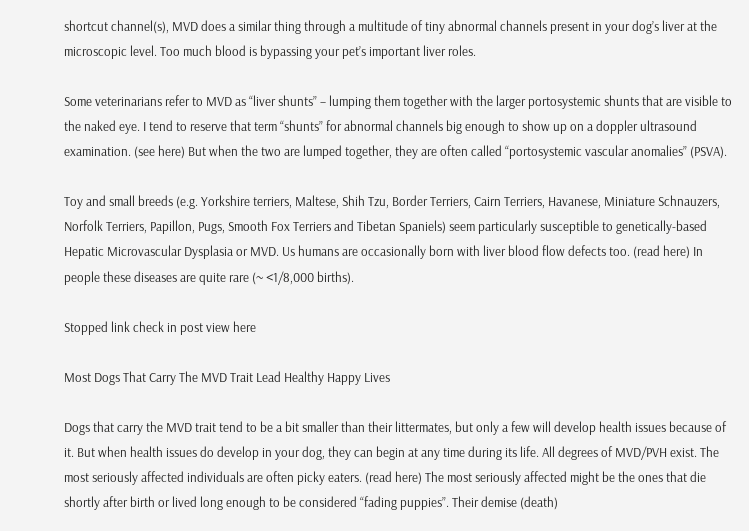shortcut channel(s), MVD does a similar thing through a multitude of tiny abnormal channels present in your dog’s liver at the microscopic level. Too much blood is bypassing your pet’s important liver roles.

Some veterinarians refer to MVD as “liver shunts” – lumping them together with the larger portosystemic shunts that are visible to the naked eye. I tend to reserve that term “shunts” for abnormal channels big enough to show up on a doppler ultrasound examination. (see here) But when the two are lumped together, they are often called “portosystemic vascular anomalies” (PSVA).

Toy and small breeds (e.g. Yorkshire terriers, Maltese, Shih Tzu, Border Terriers, Cairn Terriers, Havanese, Miniature Schnauzers, Norfolk Terriers, Papillon, Pugs, Smooth Fox Terriers and Tibetan Spaniels) seem particularly susceptible to genetically-based Hepatic Microvascular Dysplasia or MVD. Us humans are occasionally born with liver blood flow defects too. (read here) In people these diseases are quite rare (~ <1/8,000 births).

Stopped link check in post view here

Most Dogs That Carry The MVD Trait Lead Healthy Happy Lives

Dogs that carry the MVD trait tend to be a bit smaller than their littermates, but only a few will develop health issues because of it. But when health issues do develop in your dog, they can begin at any time during its life. All degrees of MVD/PVH exist. The most seriously affected individuals are often picky eaters. (read here) The most seriously affected might be the ones that die shortly after birth or lived long enough to be considered “fading puppies”. Their demise (death)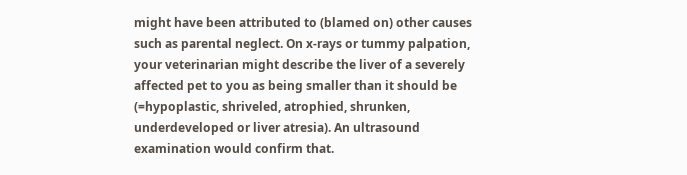might have been attributed to (blamed on) other causes such as parental neglect. On x-rays or tummy palpation, your veterinarian might describe the liver of a severely affected pet to you as being smaller than it should be (=hypoplastic, shriveled, atrophied, shrunken, underdeveloped or liver atresia). An ultrasound examination would confirm that.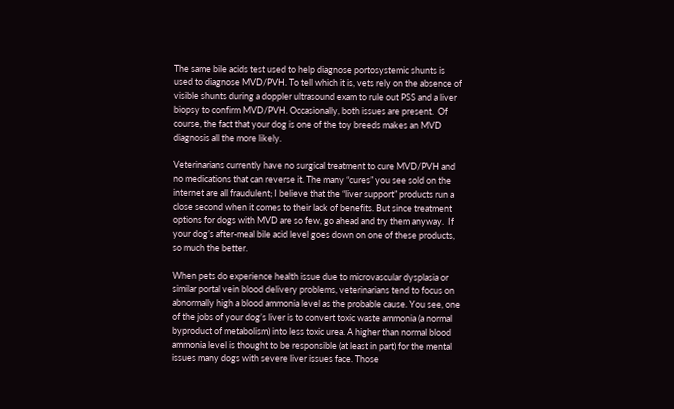The same bile acids test used to help diagnose portosystemic shunts is used to diagnose MVD/PVH. To tell which it is, vets rely on the absence of visible shunts during a doppler ultrasound exam to rule out PSS and a liver biopsy to confirm MVD/PVH. Occasionally, both issues are present.  Of course, the fact that your dog is one of the toy breeds makes an MVD diagnosis all the more likely.

Veterinarians currently have no surgical treatment to cure MVD/PVH and no medications that can reverse it. The many “cures” you see sold on the internet are all fraudulent; I believe that the “liver support” products run a close second when it comes to their lack of benefits. But since treatment options for dogs with MVD are so few, go ahead and try them anyway.  If your dog’s after-meal bile acid level goes down on one of these products, so much the better.

When pets do experience health issue due to microvascular dysplasia or similar portal vein blood delivery problems, veterinarians tend to focus on abnormally high a blood ammonia level as the probable cause. You see, one of the jobs of your dog’s liver is to convert toxic waste ammonia (a normal byproduct of metabolism) into less toxic urea. A higher than normal blood ammonia level is thought to be responsible (at least in part) for the mental issues many dogs with severe liver issues face. Those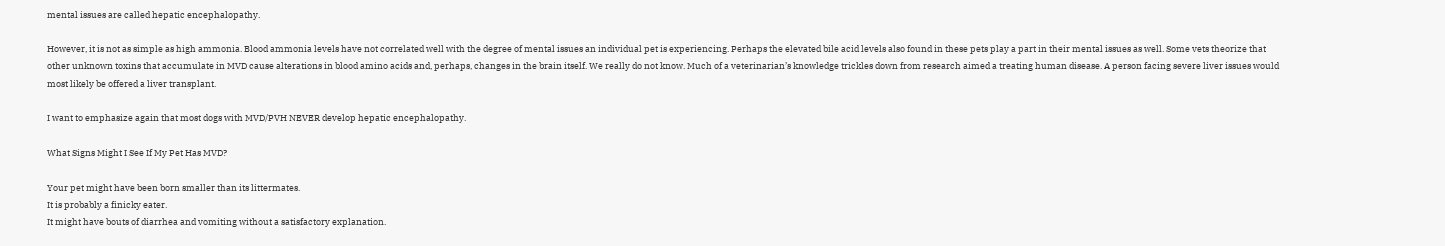mental issues are called hepatic encephalopathy.

However, it is not as simple as high ammonia. Blood ammonia levels have not correlated well with the degree of mental issues an individual pet is experiencing. Perhaps the elevated bile acid levels also found in these pets play a part in their mental issues as well. Some vets theorize that other unknown toxins that accumulate in MVD cause alterations in blood amino acids and, perhaps, changes in the brain itself. We really do not know. Much of a veterinarian’s knowledge trickles down from research aimed a treating human disease. A person facing severe liver issues would most likely be offered a liver transplant.

I want to emphasize again that most dogs with MVD/PVH NEVER develop hepatic encephalopathy.

What Signs Might I See If My Pet Has MVD?

Your pet might have been born smaller than its littermates.
It is probably a finicky eater.
It might have bouts of diarrhea and vomiting without a satisfactory explanation.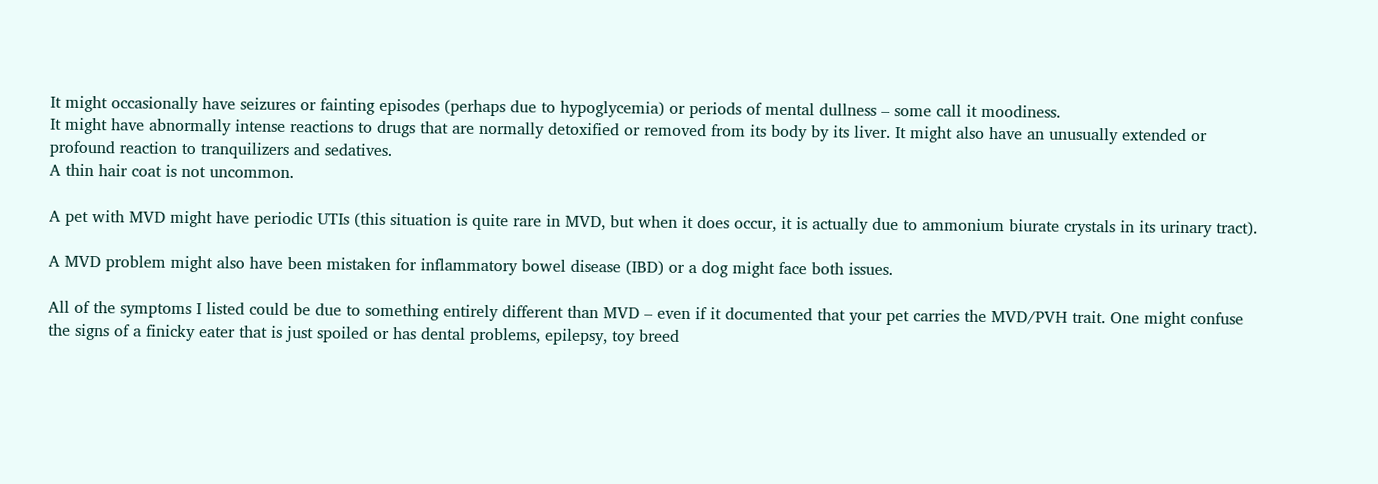It might occasionally have seizures or fainting episodes (perhaps due to hypoglycemia) or periods of mental dullness – some call it moodiness.
It might have abnormally intense reactions to drugs that are normally detoxified or removed from its body by its liver. It might also have an unusually extended or profound reaction to tranquilizers and sedatives.
A thin hair coat is not uncommon.

A pet with MVD might have periodic UTIs (this situation is quite rare in MVD, but when it does occur, it is actually due to ammonium biurate crystals in its urinary tract).

A MVD problem might also have been mistaken for inflammatory bowel disease (IBD) or a dog might face both issues.

All of the symptoms I listed could be due to something entirely different than MVD – even if it documented that your pet carries the MVD/PVH trait. One might confuse the signs of a finicky eater that is just spoiled or has dental problems, epilepsy, toy breed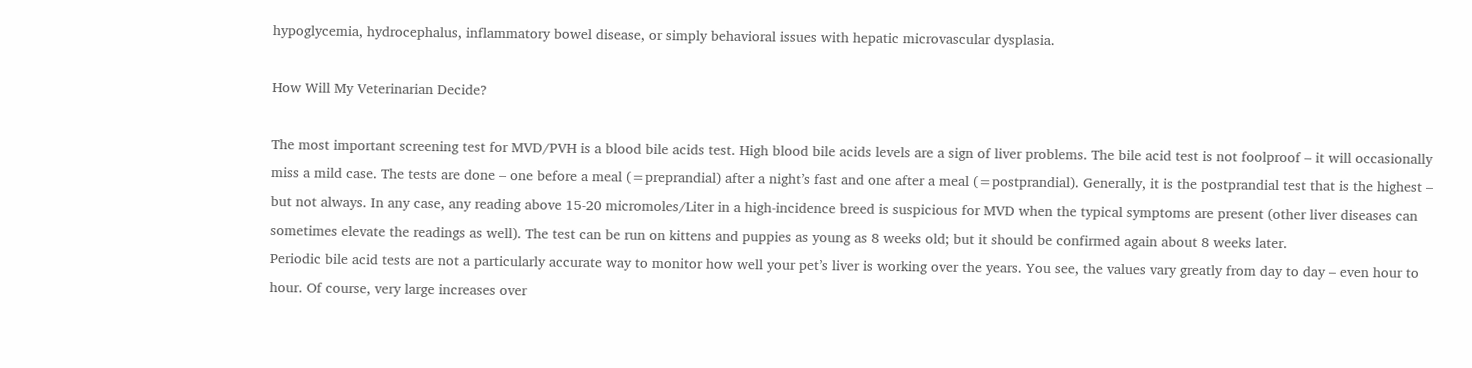hypoglycemia, hydrocephalus, inflammatory bowel disease, or simply behavioral issues with hepatic microvascular dysplasia.

How Will My Veterinarian Decide?

The most important screening test for MVD/PVH is a blood bile acids test. High blood bile acids levels are a sign of liver problems. The bile acid test is not foolproof – it will occasionally miss a mild case. The tests are done – one before a meal (=preprandial) after a night’s fast and one after a meal (=postprandial). Generally, it is the postprandial test that is the highest – but not always. In any case, any reading above 15-20 micromoles/Liter in a high-incidence breed is suspicious for MVD when the typical symptoms are present (other liver diseases can sometimes elevate the readings as well). The test can be run on kittens and puppies as young as 8 weeks old; but it should be confirmed again about 8 weeks later.
Periodic bile acid tests are not a particularly accurate way to monitor how well your pet’s liver is working over the years. You see, the values vary greatly from day to day – even hour to hour. Of course, very large increases over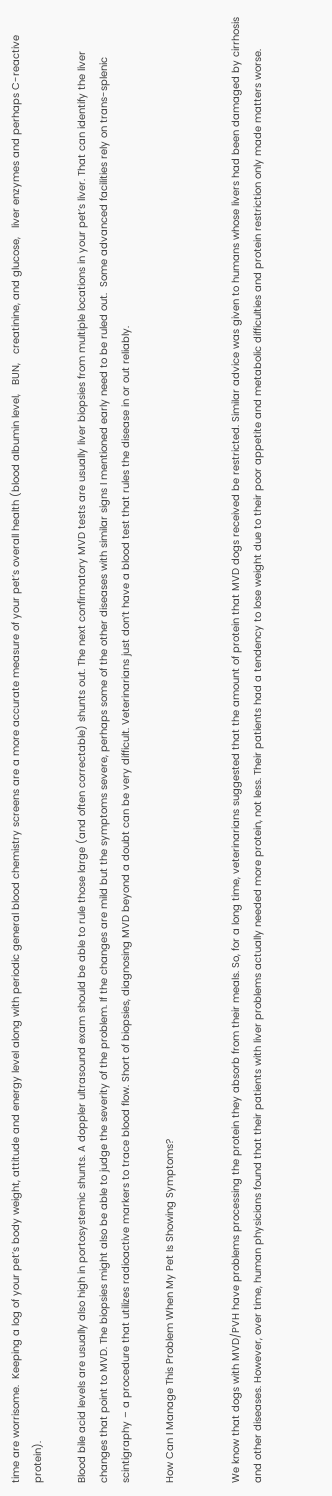time are worrisome.  Keeping a log of your pet’s body weight, attitude and energy level along with periodic general blood chemistry screens are a more accurate measure of your pet’s overall health (blood albumin level,   BUN,   creatinine, and glucose,   liver enzymes and perhaps C-reactive protein).

Blood bile acid levels are usually also high in portosystemic shunts. A doppler ultrasound exam should be able to rule those large (and often correctable) shunts out. The next confirmatory MVD tests are usually liver biopsies from multiple locations in your pet’s liver. That can identify the liver changes that point to MVD. The biopsies might also be able to judge the severity of the problem. If the changes are mild but the symptoms severe, perhaps some of the other diseases with similar signs I mentioned early need to be ruled out.  Some advanced facilities rely on trans-splenic scintigraphy – a procedure that utilizes radioactive markers to trace blood flow. Short of biopsies, diagnosing MVD beyond a doubt can be very difficult. Veterinarians just don’t have a blood test that rules the disease in or out reliably.

How Can I Manage This Problem When My Pet Is Showing Symptoms?


We know that dogs with MVD/PVH have problems processing the protein they absorb from their meals. So, for a long time, veterinarians suggested that the amount of protein that MVD dogs received be restricted. Similar advice was given to humans whose livers had been damaged by cirrhosis and other diseases. However, over time, human physicians found that their patients with liver problems actually needed more protein, not less. Their patients had a tendency to lose weight due to their poor appetite and metabolic difficulties and protein restriction only made matters worse.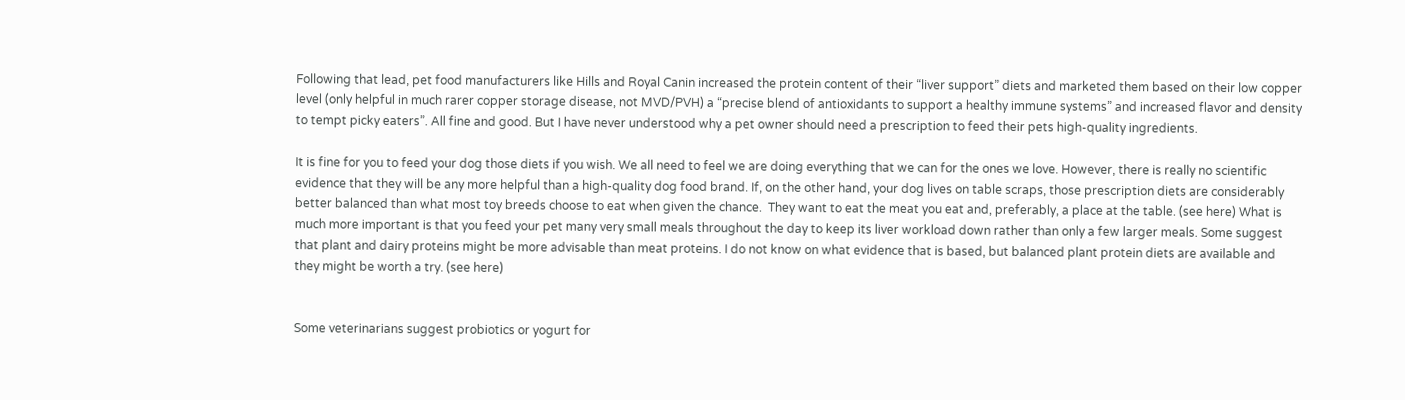Following that lead, pet food manufacturers like Hills and Royal Canin increased the protein content of their “liver support” diets and marketed them based on their low copper level (only helpful in much rarer copper storage disease, not MVD/PVH) a “precise blend of antioxidants to support a healthy immune systems” and increased flavor and density to tempt picky eaters”. All fine and good. But I have never understood why a pet owner should need a prescription to feed their pets high-quality ingredients.

It is fine for you to feed your dog those diets if you wish. We all need to feel we are doing everything that we can for the ones we love. However, there is really no scientific evidence that they will be any more helpful than a high-quality dog food brand. If, on the other hand, your dog lives on table scraps, those prescription diets are considerably better balanced than what most toy breeds choose to eat when given the chance.  They want to eat the meat you eat and, preferably, a place at the table. (see here) What is much more important is that you feed your pet many very small meals throughout the day to keep its liver workload down rather than only a few larger meals. Some suggest that plant and dairy proteins might be more advisable than meat proteins. I do not know on what evidence that is based, but balanced plant protein diets are available and they might be worth a try. (see here)


Some veterinarians suggest probiotics or yogurt for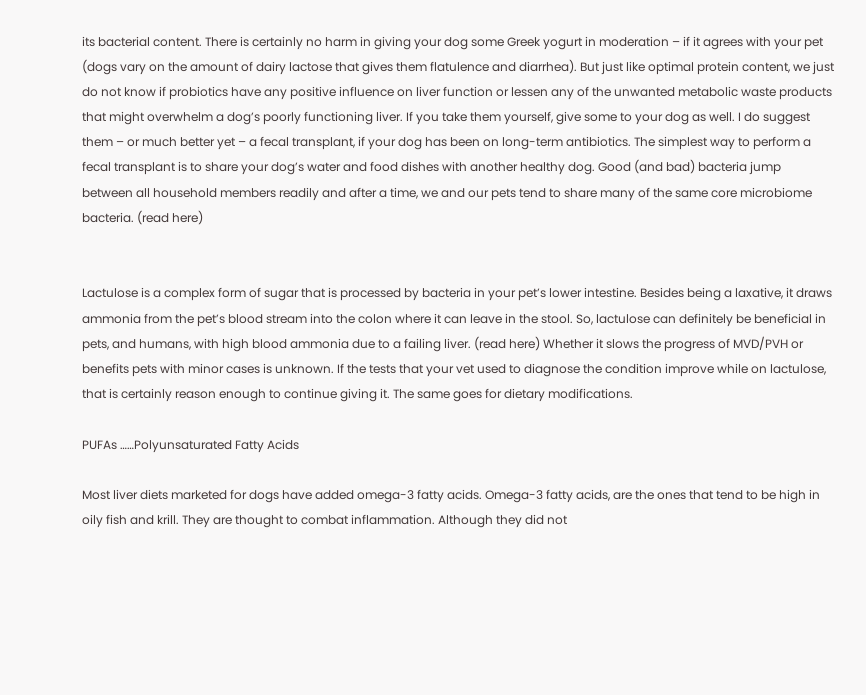its bacterial content. There is certainly no harm in giving your dog some Greek yogurt in moderation – if it agrees with your pet (dogs vary on the amount of dairy lactose that gives them flatulence and diarrhea). But just like optimal protein content, we just do not know if probiotics have any positive influence on liver function or lessen any of the unwanted metabolic waste products that might overwhelm a dog’s poorly functioning liver. If you take them yourself, give some to your dog as well. I do suggest them – or much better yet – a fecal transplant, if your dog has been on long-term antibiotics. The simplest way to perform a fecal transplant is to share your dog’s water and food dishes with another healthy dog. Good (and bad) bacteria jump between all household members readily and after a time, we and our pets tend to share many of the same core microbiome bacteria. (read here)


Lactulose is a complex form of sugar that is processed by bacteria in your pet’s lower intestine. Besides being a laxative, it draws ammonia from the pet’s blood stream into the colon where it can leave in the stool. So, lactulose can definitely be beneficial in pets, and humans, with high blood ammonia due to a failing liver. (read here) Whether it slows the progress of MVD/PVH or benefits pets with minor cases is unknown. If the tests that your vet used to diagnose the condition improve while on lactulose, that is certainly reason enough to continue giving it. The same goes for dietary modifications.

PUFAs ……Polyunsaturated Fatty Acids

Most liver diets marketed for dogs have added omega-3 fatty acids. Omega-3 fatty acids, are the ones that tend to be high in oily fish and krill. They are thought to combat inflammation. Although they did not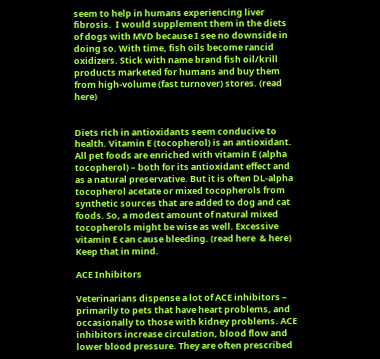seem to help in humans experiencing liver fibrosis.  I would supplement them in the diets of dogs with MVD because I see no downside in doing so. With time, fish oils become rancid oxidizers. Stick with name brand fish oil/krill products marketed for humans and buy them from high-volume (fast turnover) stores. (read here)


Diets rich in antioxidants seem conducive to health. Vitamin E (tocopherol) is an antioxidant. All pet foods are enriched with vitamin E (alpha tocopherol) – both for its antioxidant effect and as a natural preservative. But it is often DL-alpha tocopherol acetate or mixed tocopherols from synthetic sources that are added to dog and cat foods. So, a modest amount of natural mixed tocopherols might be wise as well. Excessive vitamin E can cause bleeding. (read here  & here) Keep that in mind.

ACE Inhibitors

Veterinarians dispense a lot of ACE inhibitors – primarily to pets that have heart problems, and occasionally to those with kidney problems. ACE inhibitors increase circulation, blood flow and lower blood pressure. They are often prescribed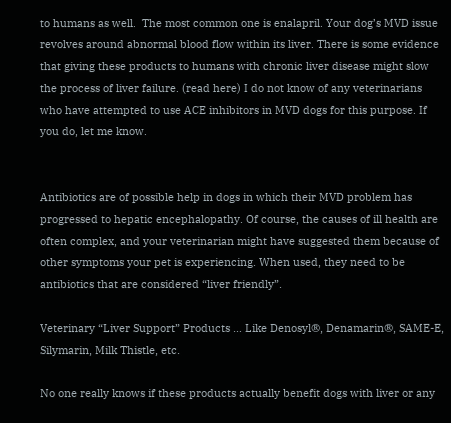to humans as well.  The most common one is enalapril. Your dog’s MVD issue revolves around abnormal blood flow within its liver. There is some evidence that giving these products to humans with chronic liver disease might slow the process of liver failure. (read here) I do not know of any veterinarians who have attempted to use ACE inhibitors in MVD dogs for this purpose. If you do, let me know.


Antibiotics are of possible help in dogs in which their MVD problem has progressed to hepatic encephalopathy. Of course, the causes of ill health are often complex, and your veterinarian might have suggested them because of other symptoms your pet is experiencing. When used, they need to be antibiotics that are considered “liver friendly”.

Veterinary “Liver Support” Products … Like Denosyl®, Denamarin®, SAME-E, Silymarin, Milk Thistle, etc.

No one really knows if these products actually benefit dogs with liver or any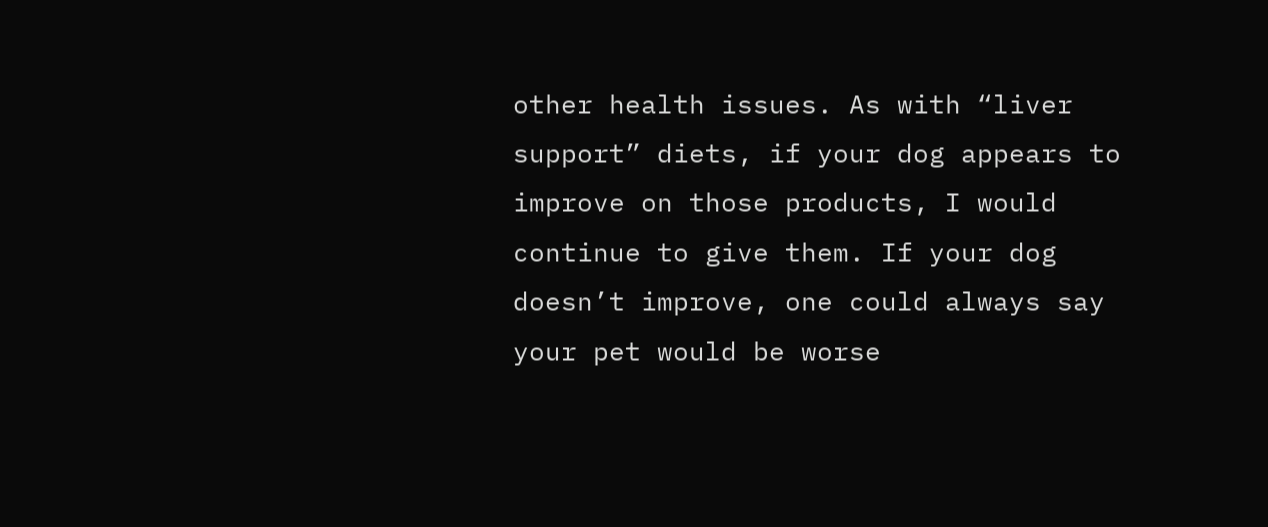other health issues. As with “liver support” diets, if your dog appears to improve on those products, I would continue to give them. If your dog doesn’t improve, one could always say your pet would be worse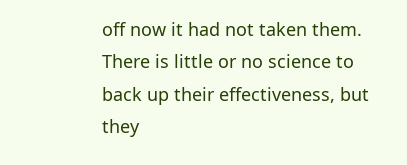off now it had not taken them. There is little or no science to back up their effectiveness, but they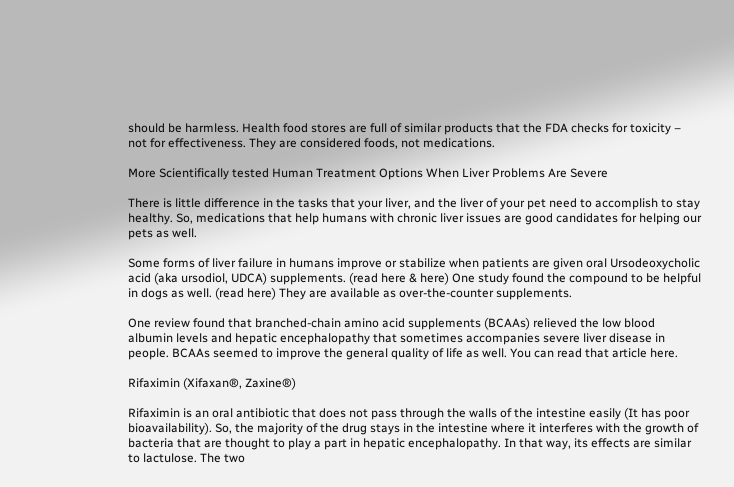should be harmless. Health food stores are full of similar products that the FDA checks for toxicity – not for effectiveness. They are considered foods, not medications.

More Scientifically tested Human Treatment Options When Liver Problems Are Severe

There is little difference in the tasks that your liver, and the liver of your pet need to accomplish to stay healthy. So, medications that help humans with chronic liver issues are good candidates for helping our pets as well.

Some forms of liver failure in humans improve or stabilize when patients are given oral Ursodeoxycholic acid (aka ursodiol, UDCA) supplements. (read here & here) One study found the compound to be helpful in dogs as well. (read here) They are available as over-the-counter supplements.

One review found that branched-chain amino acid supplements (BCAAs) relieved the low blood albumin levels and hepatic encephalopathy that sometimes accompanies severe liver disease in people. BCAAs seemed to improve the general quality of life as well. You can read that article here.

Rifaximin (Xifaxan®, Zaxine®)

Rifaximin is an oral antibiotic that does not pass through the walls of the intestine easily (It has poor bioavailability). So, the majority of the drug stays in the intestine where it interferes with the growth of bacteria that are thought to play a part in hepatic encephalopathy. In that way, its effects are similar to lactulose. The two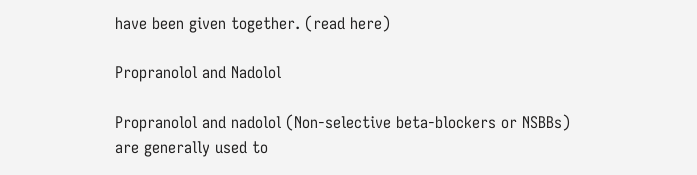have been given together. (read here)

Propranolol and Nadolol

Propranolol and nadolol (Non-selective beta-blockers or NSBBs) are generally used to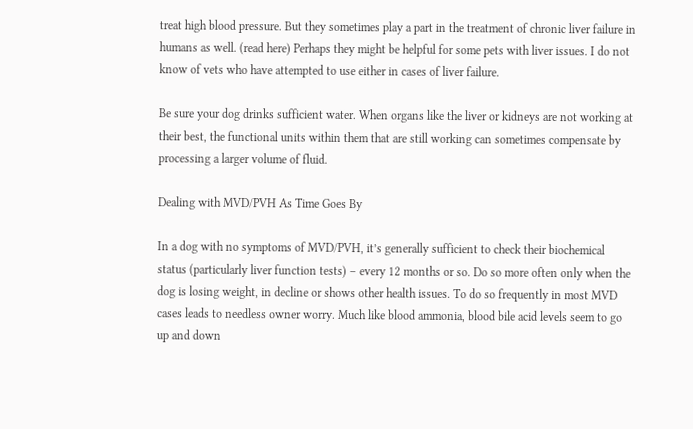treat high blood pressure. But they sometimes play a part in the treatment of chronic liver failure in humans as well. (read here) Perhaps they might be helpful for some pets with liver issues. I do not know of vets who have attempted to use either in cases of liver failure.

Be sure your dog drinks sufficient water. When organs like the liver or kidneys are not working at their best, the functional units within them that are still working can sometimes compensate by processing a larger volume of fluid.

Dealing with MVD/PVH As Time Goes By

In a dog with no symptoms of MVD/PVH, it’s generally sufficient to check their biochemical status (particularly liver function tests) – every 12 months or so. Do so more often only when the dog is losing weight, in decline or shows other health issues. To do so frequently in most MVD cases leads to needless owner worry. Much like blood ammonia, blood bile acid levels seem to go up and down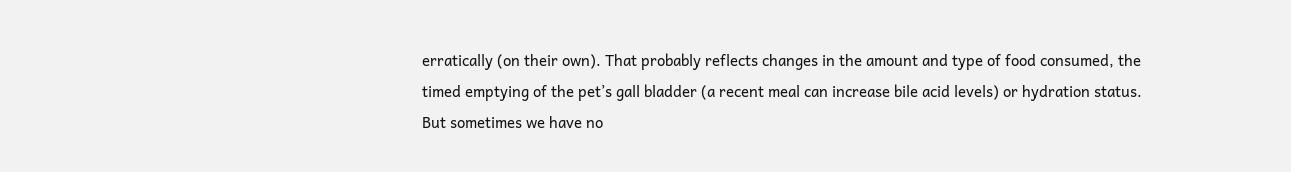erratically (on their own). That probably reflects changes in the amount and type of food consumed, the timed emptying of the pet’s gall bladder (a recent meal can increase bile acid levels) or hydration status. But sometimes we have no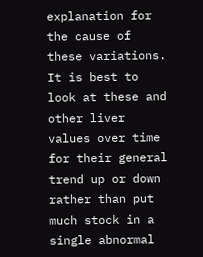explanation for the cause of these variations. It is best to look at these and other liver values over time for their general trend up or down rather than put much stock in a single abnormal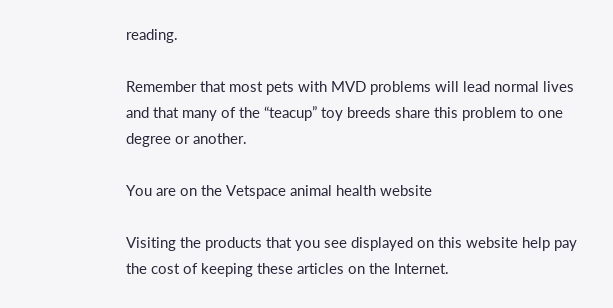reading.

Remember that most pets with MVD problems will lead normal lives and that many of the “teacup” toy breeds share this problem to one degree or another.

You are on the Vetspace animal health website

Visiting the products that you see displayed on this website help pay the cost of keeping these articles on the Internet.